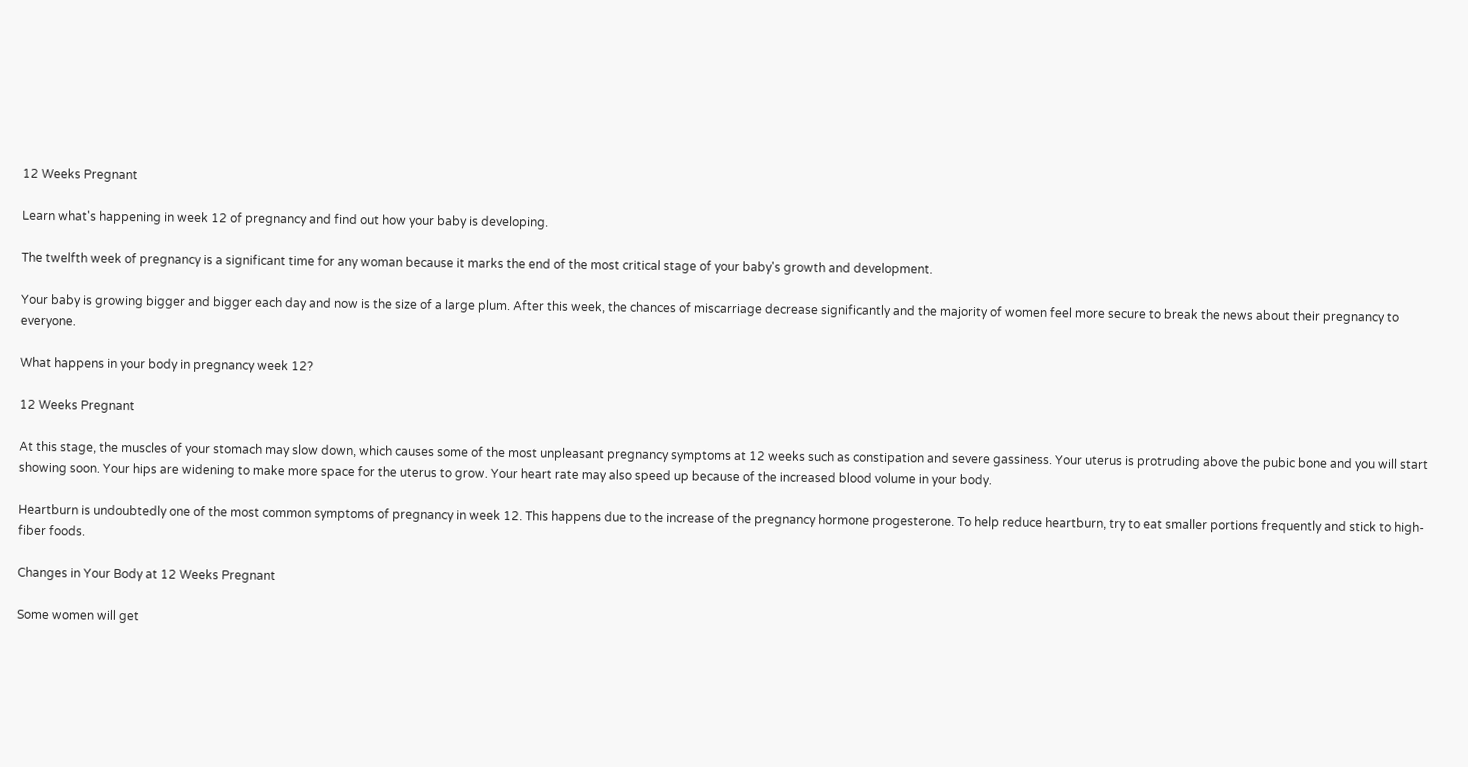12 Weeks Pregnant

Learn what's happening in week 12 of pregnancy and find out how your baby is developing.

The twelfth week of pregnancy is a significant time for any woman because it marks the end of the most critical stage of your baby's growth and development.

Your baby is growing bigger and bigger each day and now is the size of a large plum. After this week, the chances of miscarriage decrease significantly and the majority of women feel more secure to break the news about their pregnancy to everyone.

What happens in your body in pregnancy week 12?

12 Weeks Pregnant

At this stage, the muscles of your stomach may slow down, which causes some of the most unpleasant pregnancy symptoms at 12 weeks such as constipation and severe gassiness. Your uterus is protruding above the pubic bone and you will start showing soon. Your hips are widening to make more space for the uterus to grow. Your heart rate may also speed up because of the increased blood volume in your body.

Heartburn is undoubtedly one of the most common symptoms of pregnancy in week 12. This happens due to the increase of the pregnancy hormone progesterone. To help reduce heartburn, try to eat smaller portions frequently and stick to high-fiber foods.

Changes in Your Body at 12 Weeks Pregnant

Some women will get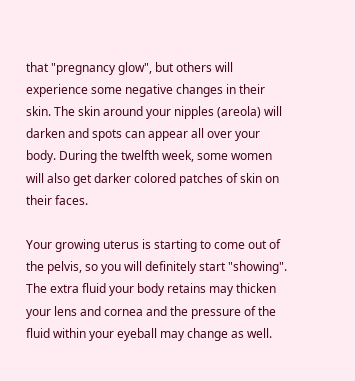that "pregnancy glow", but others will experience some negative changes in their skin. The skin around your nipples (areola) will darken and spots can appear all over your body. During the twelfth week, some women will also get darker colored patches of skin on their faces.

Your growing uterus is starting to come out of the pelvis, so you will definitely start "showing". The extra fluid your body retains may thicken your lens and cornea and the pressure of the fluid within your eyeball may change as well.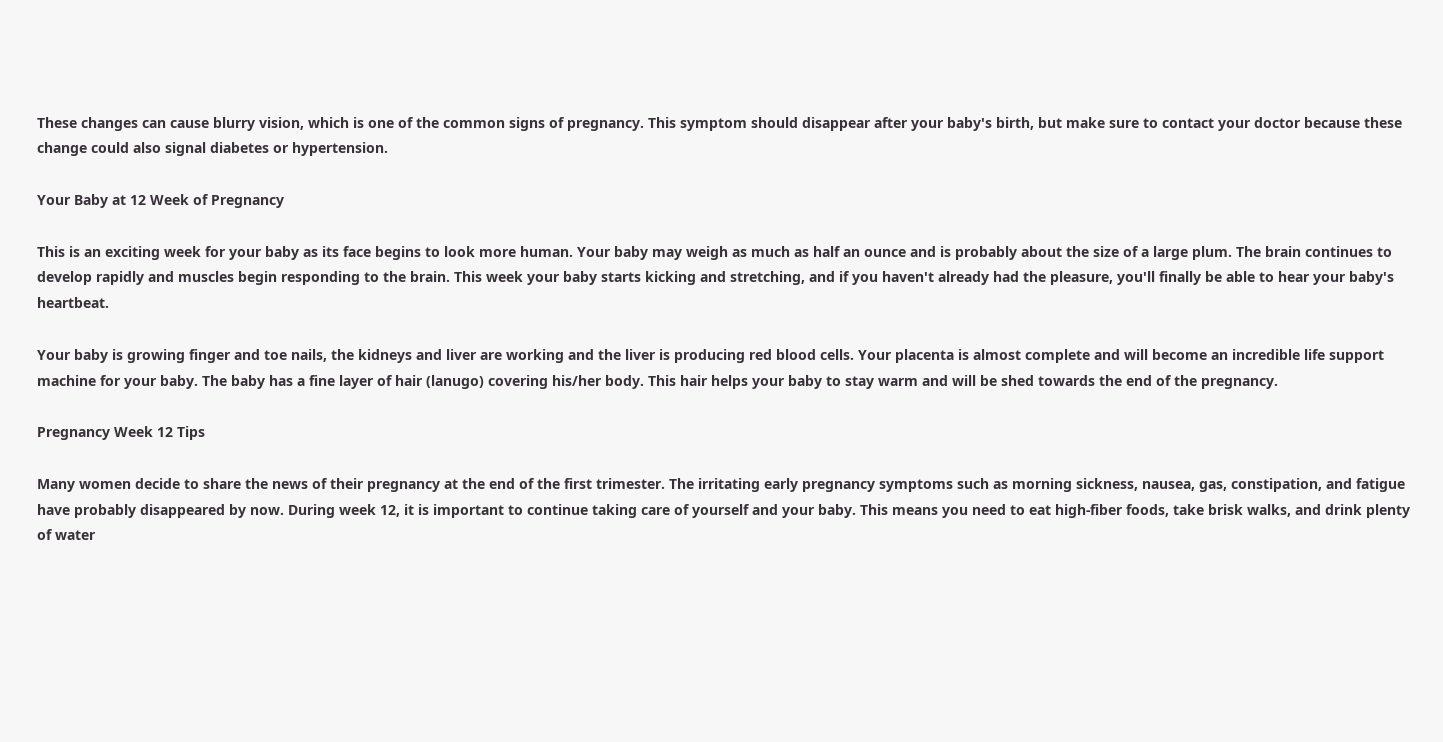These changes can cause blurry vision, which is one of the common signs of pregnancy. This symptom should disappear after your baby's birth, but make sure to contact your doctor because these change could also signal diabetes or hypertension.

Your Baby at 12 Week of Pregnancy

This is an exciting week for your baby as its face begins to look more human. Your baby may weigh as much as half an ounce and is probably about the size of a large plum. The brain continues to develop rapidly and muscles begin responding to the brain. This week your baby starts kicking and stretching, and if you haven't already had the pleasure, you'll finally be able to hear your baby's heartbeat.

Your baby is growing finger and toe nails, the kidneys and liver are working and the liver is producing red blood cells. Your placenta is almost complete and will become an incredible life support machine for your baby. The baby has a fine layer of hair (lanugo) covering his/her body. This hair helps your baby to stay warm and will be shed towards the end of the pregnancy.

Pregnancy Week 12 Tips

Many women decide to share the news of their pregnancy at the end of the first trimester. The irritating early pregnancy symptoms such as morning sickness, nausea, gas, constipation, and fatigue have probably disappeared by now. During week 12, it is important to continue taking care of yourself and your baby. This means you need to eat high-fiber foods, take brisk walks, and drink plenty of water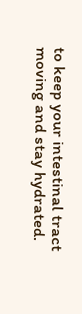to keep your intestinal tract moving and stay hydrated.